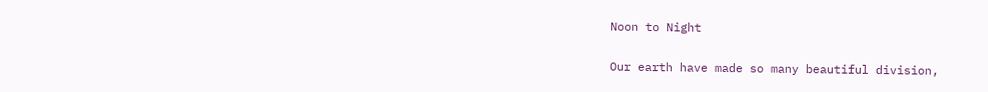Noon to Night

Our earth have made so many beautiful division,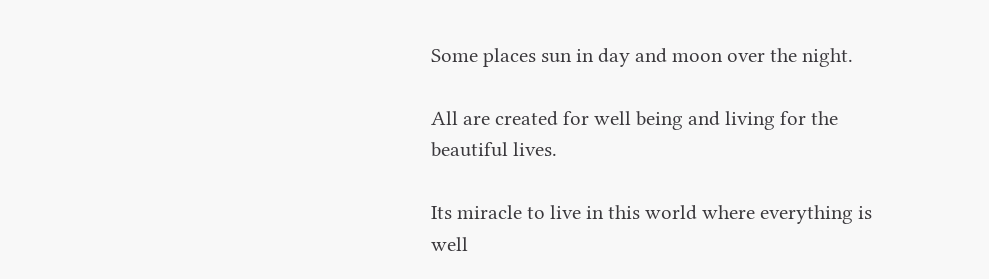Some places sun in day and moon over the night.

All are created for well being and living for the beautiful lives.

Its miracle to live in this world where everything is well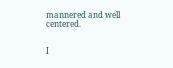mannered and well centered.


I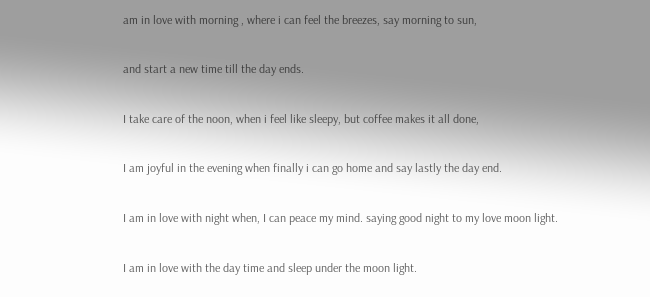am in love with morning , where i can feel the breezes, say morning to sun,

and start a new time till the day ends.

I take care of the noon, when i feel like sleepy, but coffee makes it all done,

I am joyful in the evening when finally i can go home and say lastly the day end.

I am in love with night when, I can peace my mind. saying good night to my love moon light.

I am in love with the day time and sleep under the moon light.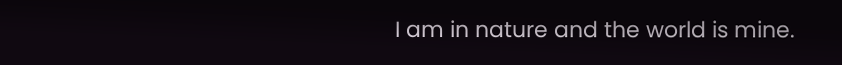I am in nature and the world is mine.